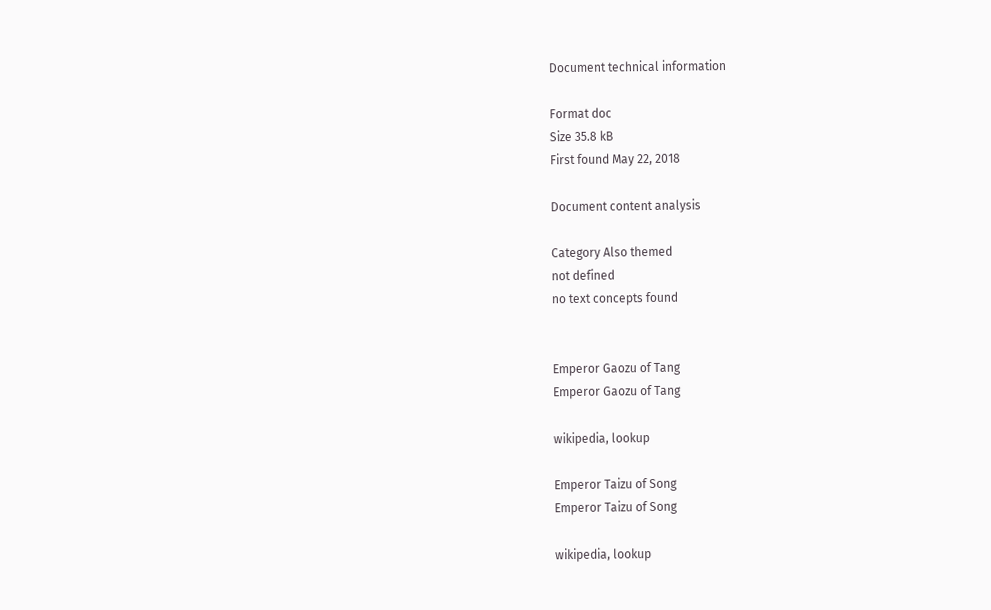Document technical information

Format doc
Size 35.8 kB
First found May 22, 2018

Document content analysis

Category Also themed
not defined
no text concepts found


Emperor Gaozu of Tang
Emperor Gaozu of Tang

wikipedia, lookup

Emperor Taizu of Song
Emperor Taizu of Song

wikipedia, lookup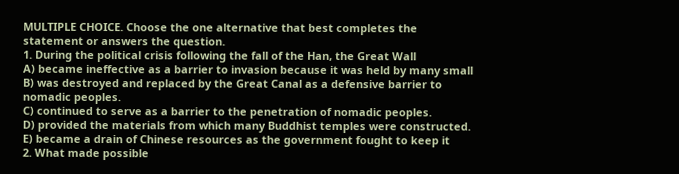MULTIPLE CHOICE. Choose the one alternative that best completes the
statement or answers the question.
1. During the political crisis following the fall of the Han, the Great Wall
A) became ineffective as a barrier to invasion because it was held by many small
B) was destroyed and replaced by the Great Canal as a defensive barrier to
nomadic peoples.
C) continued to serve as a barrier to the penetration of nomadic peoples.
D) provided the materials from which many Buddhist temples were constructed.
E) became a drain of Chinese resources as the government fought to keep it
2. What made possible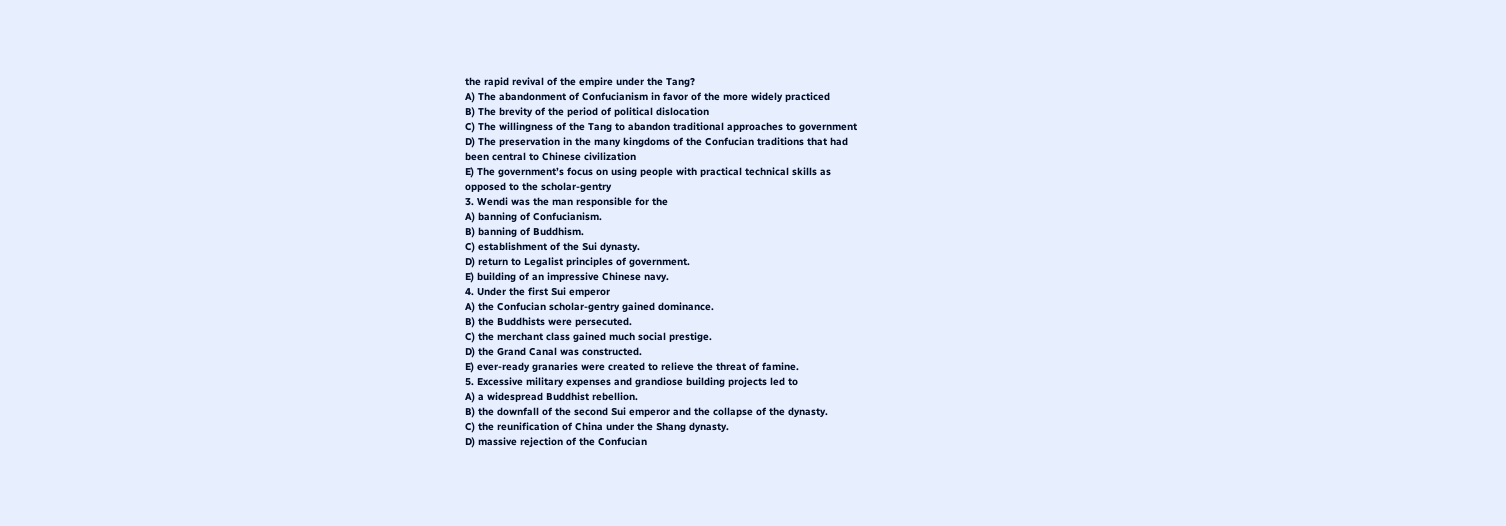the rapid revival of the empire under the Tang?
A) The abandonment of Confucianism in favor of the more widely practiced
B) The brevity of the period of political dislocation
C) The willingness of the Tang to abandon traditional approaches to government
D) The preservation in the many kingdoms of the Confucian traditions that had
been central to Chinese civilization
E) The government’s focus on using people with practical technical skills as
opposed to the scholar-gentry
3. Wendi was the man responsible for the
A) banning of Confucianism.
B) banning of Buddhism.
C) establishment of the Sui dynasty.
D) return to Legalist principles of government.
E) building of an impressive Chinese navy.
4. Under the first Sui emperor
A) the Confucian scholar-gentry gained dominance.
B) the Buddhists were persecuted.
C) the merchant class gained much social prestige.
D) the Grand Canal was constructed.
E) ever-ready granaries were created to relieve the threat of famine.
5. Excessive military expenses and grandiose building projects led to
A) a widespread Buddhist rebellion.
B) the downfall of the second Sui emperor and the collapse of the dynasty.
C) the reunification of China under the Shang dynasty.
D) massive rejection of the Confucian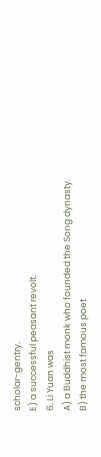scholar-gentry.
E) a successful peasant revolt.
6. Li Yuan was
A) a Buddhist monk who founded the Song dynasty.
B) the most famous poet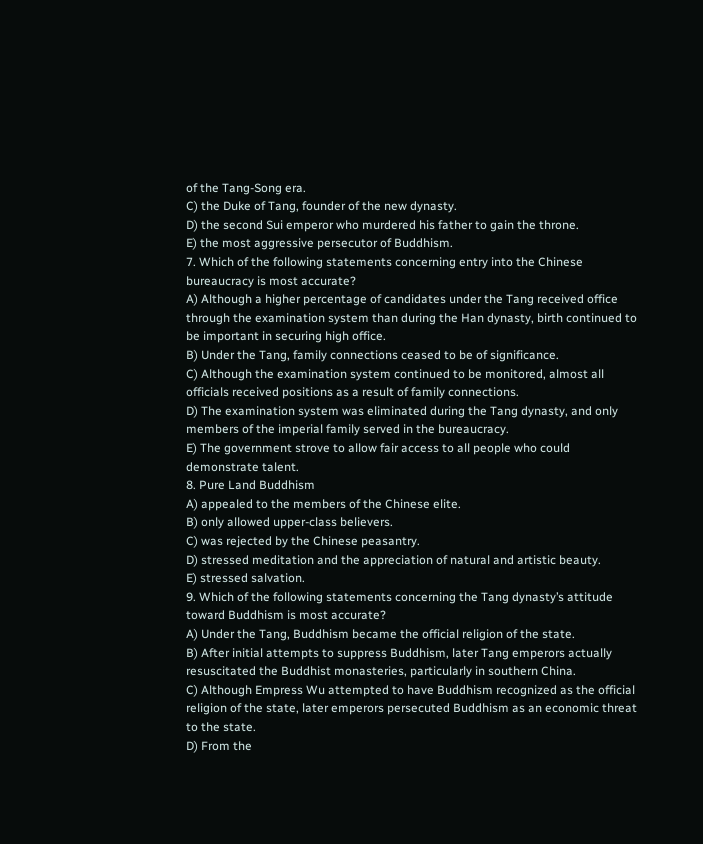of the Tang-Song era.
C) the Duke of Tang, founder of the new dynasty.
D) the second Sui emperor who murdered his father to gain the throne.
E) the most aggressive persecutor of Buddhism.
7. Which of the following statements concerning entry into the Chinese
bureaucracy is most accurate?
A) Although a higher percentage of candidates under the Tang received office
through the examination system than during the Han dynasty, birth continued to
be important in securing high office.
B) Under the Tang, family connections ceased to be of significance.
C) Although the examination system continued to be monitored, almost all
officials received positions as a result of family connections.
D) The examination system was eliminated during the Tang dynasty, and only
members of the imperial family served in the bureaucracy.
E) The government strove to allow fair access to all people who could
demonstrate talent.
8. Pure Land Buddhism
A) appealed to the members of the Chinese elite.
B) only allowed upper-class believers.
C) was rejected by the Chinese peasantry.
D) stressed meditation and the appreciation of natural and artistic beauty.
E) stressed salvation.
9. Which of the following statements concerning the Tang dynasty’s attitude
toward Buddhism is most accurate?
A) Under the Tang, Buddhism became the official religion of the state.
B) After initial attempts to suppress Buddhism, later Tang emperors actually
resuscitated the Buddhist monasteries, particularly in southern China.
C) Although Empress Wu attempted to have Buddhism recognized as the official
religion of the state, later emperors persecuted Buddhism as an economic threat
to the state.
D) From the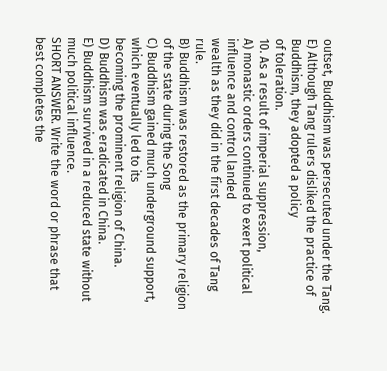outset, Buddhism was persecuted under the Tang.
E) Although Tang rulers disliked the practice of Buddhism, they adopted a policy
of toleration.
10. As a result of imperial suppression,
A) monastic orders continued to exert political influence and control landed
wealth as they did in the first decades of Tang rule.
B) Buddhism was restored as the primary religion of the state during the Song
C) Buddhism gained much underground support, which eventually led to its
becoming the prominent religion of China.
D) Buddhism was eradicated in China.
E) Buddhism survived in a reduced state without much political influence.
SHORT ANSWER. Write the word or phrase that best completes the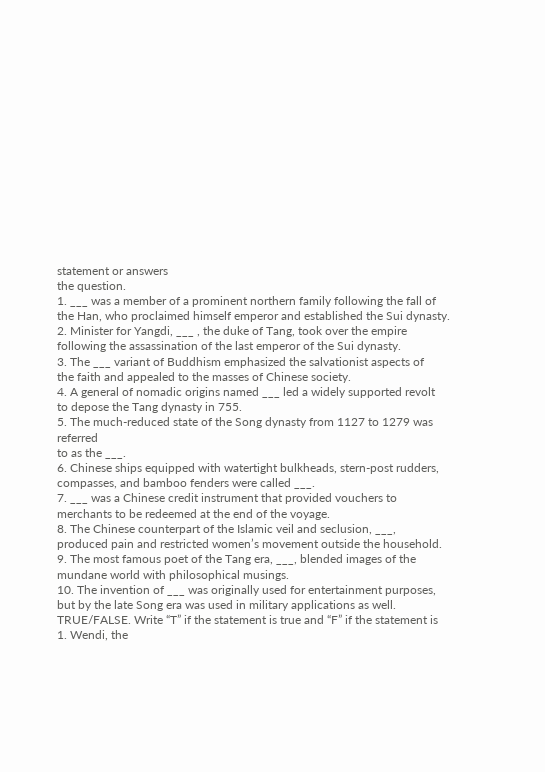statement or answers
the question.
1. ___ was a member of a prominent northern family following the fall of
the Han, who proclaimed himself emperor and established the Sui dynasty.
2. Minister for Yangdi, ___ , the duke of Tang, took over the empire
following the assassination of the last emperor of the Sui dynasty.
3. The ___ variant of Buddhism emphasized the salvationist aspects of
the faith and appealed to the masses of Chinese society.
4. A general of nomadic origins named ___ led a widely supported revolt
to depose the Tang dynasty in 755.
5. The much-reduced state of the Song dynasty from 1127 to 1279 was referred
to as the ___.
6. Chinese ships equipped with watertight bulkheads, stern-post rudders,
compasses, and bamboo fenders were called ___.
7. ___ was a Chinese credit instrument that provided vouchers to
merchants to be redeemed at the end of the voyage.
8. The Chinese counterpart of the Islamic veil and seclusion, ___,
produced pain and restricted women’s movement outside the household.
9. The most famous poet of the Tang era, ___, blended images of the
mundane world with philosophical musings.
10. The invention of ___ was originally used for entertainment purposes,
but by the late Song era was used in military applications as well.
TRUE/FALSE. Write “T” if the statement is true and “F” if the statement is
1. Wendi, the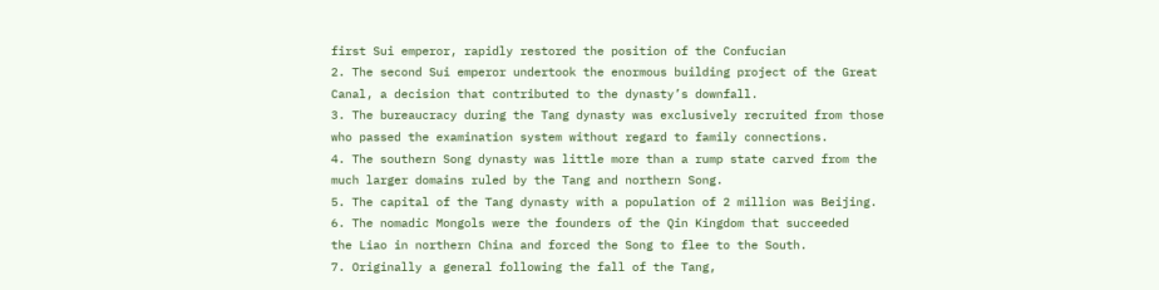first Sui emperor, rapidly restored the position of the Confucian
2. The second Sui emperor undertook the enormous building project of the Great
Canal, a decision that contributed to the dynasty’s downfall.
3. The bureaucracy during the Tang dynasty was exclusively recruited from those
who passed the examination system without regard to family connections.
4. The southern Song dynasty was little more than a rump state carved from the
much larger domains ruled by the Tang and northern Song.
5. The capital of the Tang dynasty with a population of 2 million was Beijing.
6. The nomadic Mongols were the founders of the Qin Kingdom that succeeded
the Liao in northern China and forced the Song to flee to the South.
7. Originally a general following the fall of the Tang,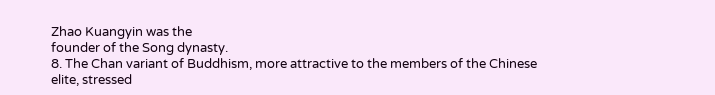Zhao Kuangyin was the
founder of the Song dynasty.
8. The Chan variant of Buddhism, more attractive to the members of the Chinese
elite, stressed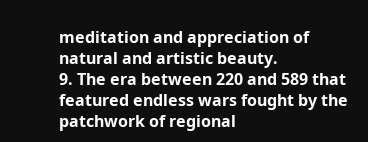meditation and appreciation of natural and artistic beauty.
9. The era between 220 and 589 that featured endless wars fought by the
patchwork of regional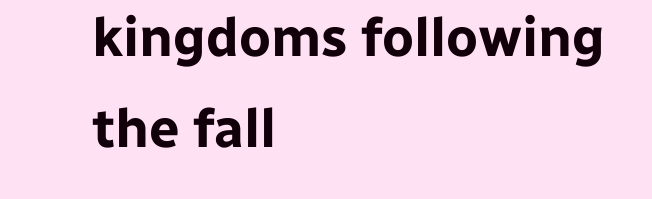kingdoms following the fall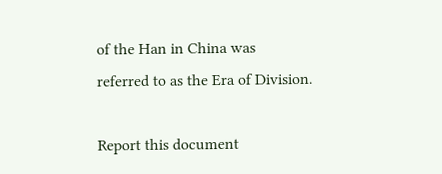of the Han in China was
referred to as the Era of Division.

Report this document